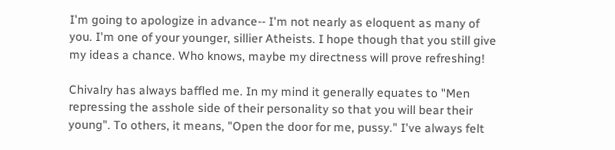I'm going to apologize in advance-- I'm not nearly as eloquent as many of you. I'm one of your younger, sillier Atheists. I hope though that you still give my ideas a chance. Who knows, maybe my directness will prove refreshing!

Chivalry has always baffled me. In my mind it generally equates to "Men repressing the asshole side of their personality so that you will bear their young". To others, it means, "Open the door for me, pussy." I've always felt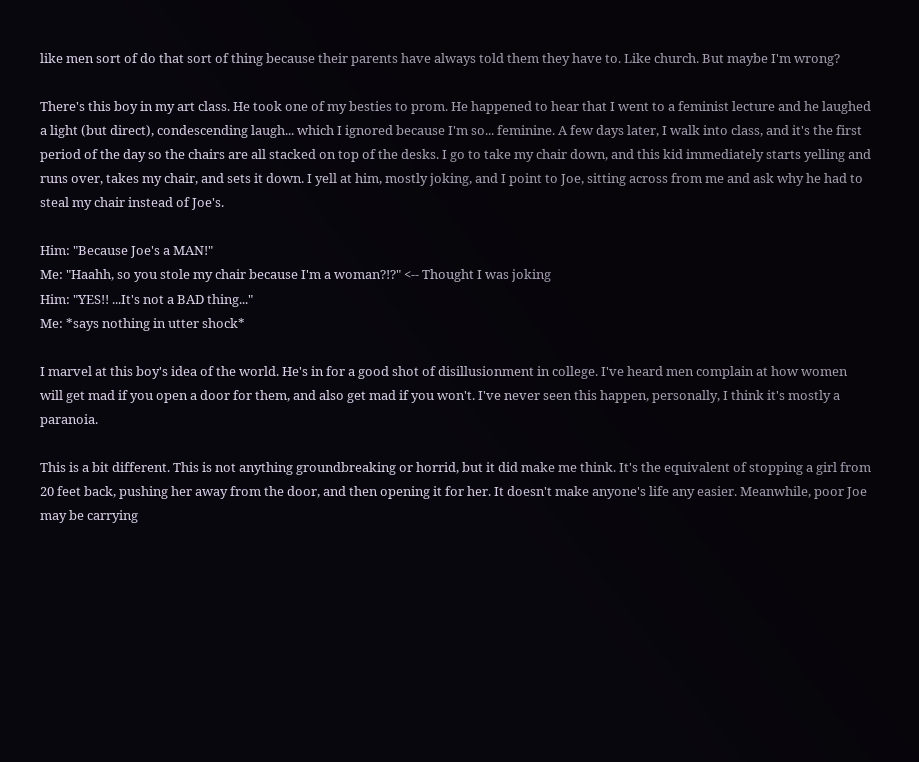like men sort of do that sort of thing because their parents have always told them they have to. Like church. But maybe I'm wrong?

There's this boy in my art class. He took one of my besties to prom. He happened to hear that I went to a feminist lecture and he laughed a light (but direct), condescending laugh... which I ignored because I'm so... feminine. A few days later, I walk into class, and it's the first period of the day so the chairs are all stacked on top of the desks. I go to take my chair down, and this kid immediately starts yelling and runs over, takes my chair, and sets it down. I yell at him, mostly joking, and I point to Joe, sitting across from me and ask why he had to steal my chair instead of Joe's.

Him: "Because Joe's a MAN!"
Me: "Haahh, so you stole my chair because I'm a woman?!?" <-- Thought I was joking
Him: "YES!! ...It's not a BAD thing..."
Me: *says nothing in utter shock*

I marvel at this boy's idea of the world. He's in for a good shot of disillusionment in college. I've heard men complain at how women will get mad if you open a door for them, and also get mad if you won't. I've never seen this happen, personally, I think it's mostly a paranoia.

This is a bit different. This is not anything groundbreaking or horrid, but it did make me think. It's the equivalent of stopping a girl from 20 feet back, pushing her away from the door, and then opening it for her. It doesn't make anyone's life any easier. Meanwhile, poor Joe may be carrying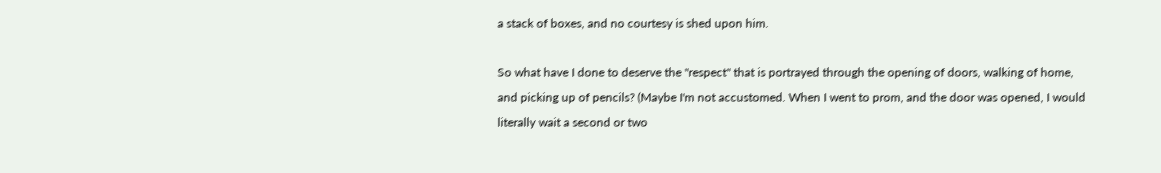a stack of boxes, and no courtesy is shed upon him.

So what have I done to deserve the "respect" that is portrayed through the opening of doors, walking of home, and picking up of pencils? (Maybe I'm not accustomed. When I went to prom, and the door was opened, I would literally wait a second or two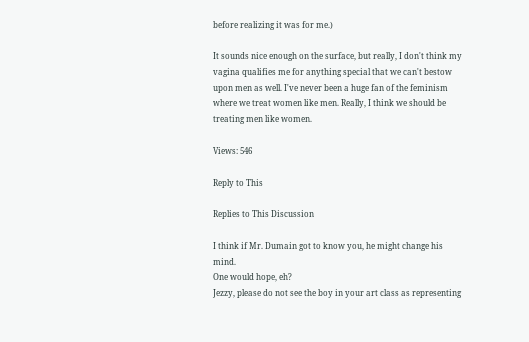before realizing it was for me.)

It sounds nice enough on the surface, but really, I don't think my vagina qualifies me for anything special that we can't bestow upon men as well. I've never been a huge fan of the feminism where we treat women like men. Really, I think we should be treating men like women.

Views: 546

Reply to This

Replies to This Discussion

I think if Mr. Dumain got to know you, he might change his mind.
One would hope, eh?
Jezzy, please do not see the boy in your art class as representing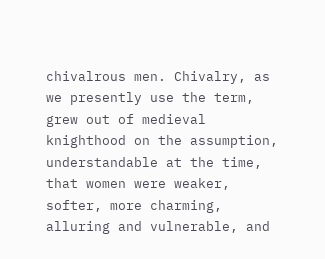chivalrous men. Chivalry, as we presently use the term, grew out of medieval knighthood on the assumption, understandable at the time, that women were weaker, softer, more charming, alluring and vulnerable, and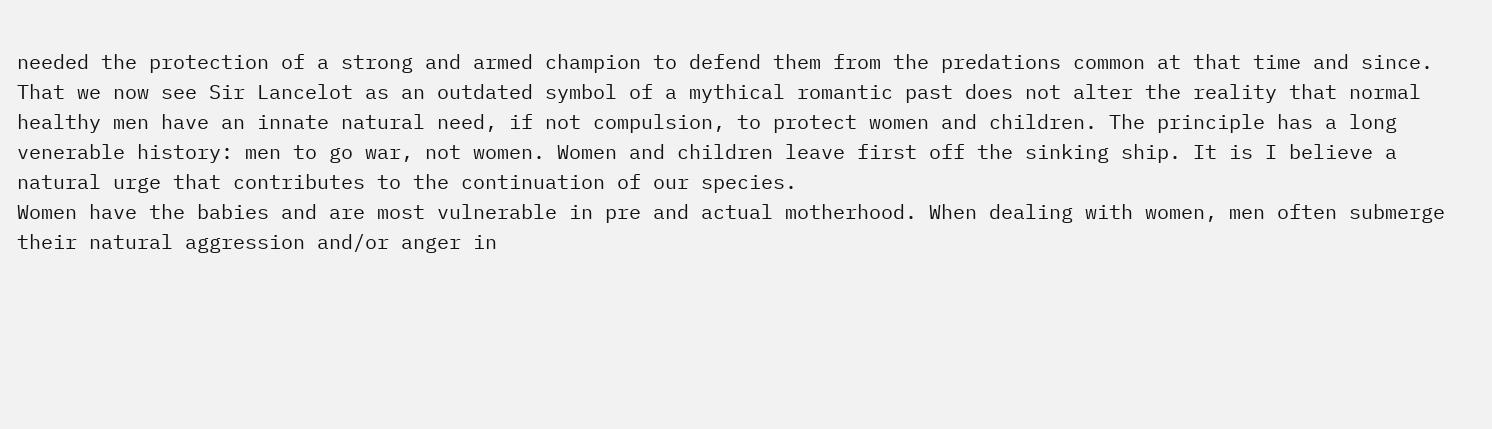needed the protection of a strong and armed champion to defend them from the predations common at that time and since. That we now see Sir Lancelot as an outdated symbol of a mythical romantic past does not alter the reality that normal healthy men have an innate natural need, if not compulsion, to protect women and children. The principle has a long venerable history: men to go war, not women. Women and children leave first off the sinking ship. It is I believe a natural urge that contributes to the continuation of our species.
Women have the babies and are most vulnerable in pre and actual motherhood. When dealing with women, men often submerge their natural aggression and/or anger in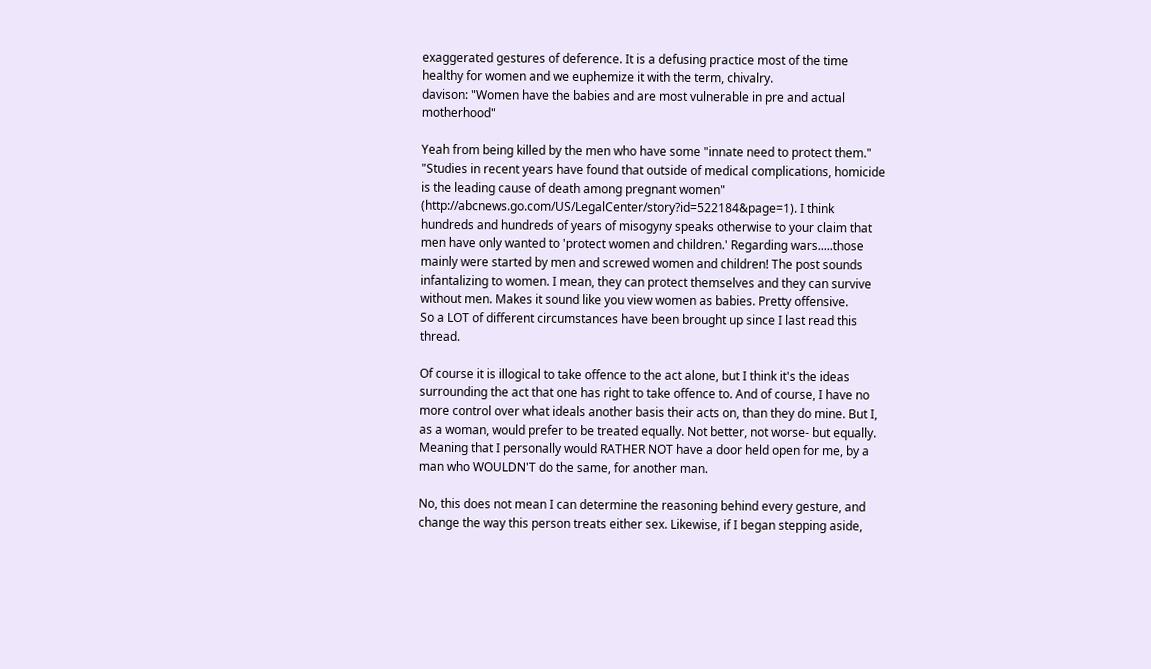exaggerated gestures of deference. It is a defusing practice most of the time healthy for women and we euphemize it with the term, chivalry.
davison: "Women have the babies and are most vulnerable in pre and actual motherhood"

Yeah from being killed by the men who have some "innate need to protect them."
"Studies in recent years have found that outside of medical complications, homicide is the leading cause of death among pregnant women" (http://abcnews.go.com/US/LegalCenter/story?id=522184&page=1). I think hundreds and hundreds of years of misogyny speaks otherwise to your claim that men have only wanted to 'protect women and children.' Regarding wars.....those mainly were started by men and screwed women and children! The post sounds infantalizing to women. I mean, they can protect themselves and they can survive without men. Makes it sound like you view women as babies. Pretty offensive.
So a LOT of different circumstances have been brought up since I last read this thread.

Of course it is illogical to take offence to the act alone, but I think it's the ideas surrounding the act that one has right to take offence to. And of course, I have no more control over what ideals another basis their acts on, than they do mine. But I, as a woman, would prefer to be treated equally. Not better, not worse- but equally. Meaning that I personally would RATHER NOT have a door held open for me, by a man who WOULDN'T do the same, for another man.

No, this does not mean I can determine the reasoning behind every gesture, and change the way this person treats either sex. Likewise, if I began stepping aside,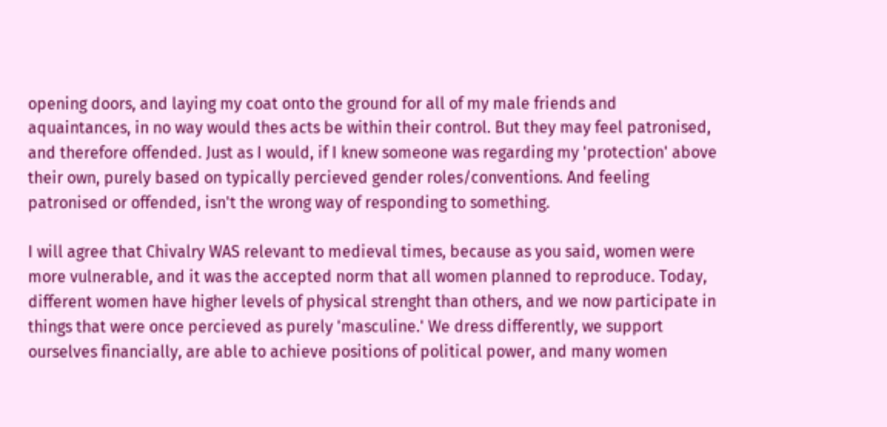opening doors, and laying my coat onto the ground for all of my male friends and aquaintances, in no way would thes acts be within their control. But they may feel patronised, and therefore offended. Just as I would, if I knew someone was regarding my 'protection' above their own, purely based on typically percieved gender roles/conventions. And feeling patronised or offended, isn't the wrong way of responding to something.

I will agree that Chivalry WAS relevant to medieval times, because as you said, women were more vulnerable, and it was the accepted norm that all women planned to reproduce. Today, different women have higher levels of physical strenght than others, and we now participate in things that were once percieved as purely 'masculine.' We dress differently, we support ourselves financially, are able to achieve positions of political power, and many women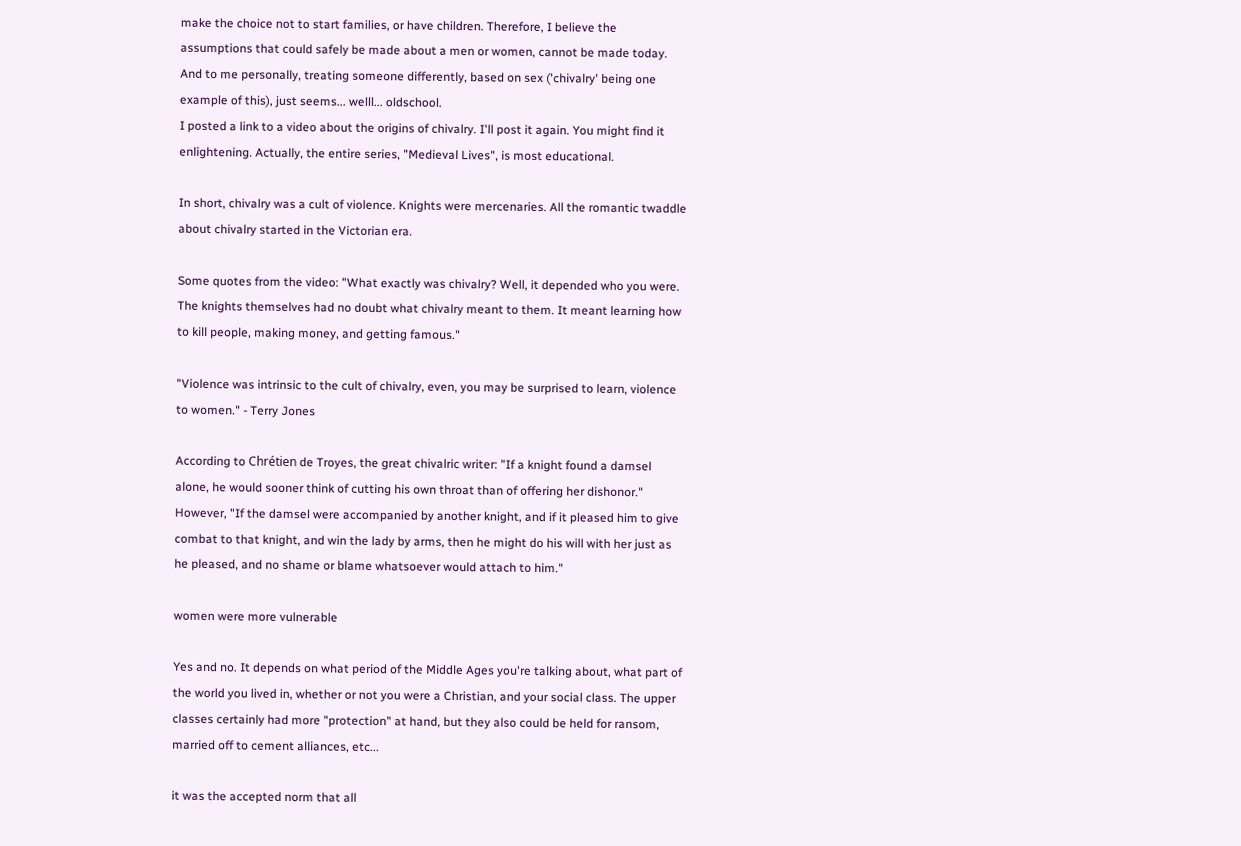make the choice not to start families, or have children. Therefore, I believe the assumptions that could safely be made about a men or women, cannot be made today. And to me personally, treating someone differently, based on sex ('chivalry' being one example of this), just seems... welll... oldschool.
I posted a link to a video about the origins of chivalry. I'll post it again. You might find it enlightening. Actually, the entire series, "Medieval Lives", is most educational.

In short, chivalry was a cult of violence. Knights were mercenaries. All the romantic twaddle about chivalry started in the Victorian era.

Some quotes from the video: "What exactly was chivalry? Well, it depended who you were. The knights themselves had no doubt what chivalry meant to them. It meant learning how to kill people, making money, and getting famous."

"Violence was intrinsic to the cult of chivalry, even, you may be surprised to learn, violence to women." - Terry Jones

According to Chrétien de Troyes, the great chivalric writer: "If a knight found a damsel alone, he would sooner think of cutting his own throat than of offering her dishonor." However, "If the damsel were accompanied by another knight, and if it pleased him to give combat to that knight, and win the lady by arms, then he might do his will with her just as he pleased, and no shame or blame whatsoever would attach to him."

women were more vulnerable

Yes and no. It depends on what period of the Middle Ages you're talking about, what part of the world you lived in, whether or not you were a Christian, and your social class. The upper classes certainly had more "protection" at hand, but they also could be held for ransom, married off to cement alliances, etc...

it was the accepted norm that all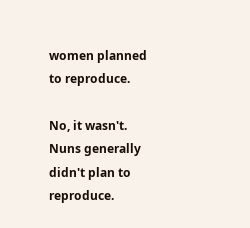women planned to reproduce.

No, it wasn't. Nuns generally didn't plan to reproduce.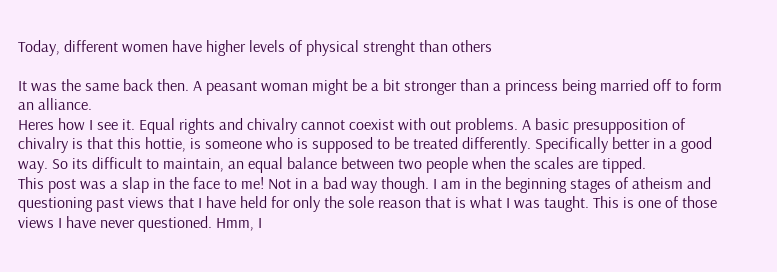Today, different women have higher levels of physical strenght than others

It was the same back then. A peasant woman might be a bit stronger than a princess being married off to form an alliance.
Heres how I see it. Equal rights and chivalry cannot coexist with out problems. A basic presupposition of chivalry is that this hottie, is someone who is supposed to be treated differently. Specifically better in a good way. So its difficult to maintain, an equal balance between two people when the scales are tipped.
This post was a slap in the face to me! Not in a bad way though. I am in the beginning stages of atheism and questioning past views that I have held for only the sole reason that is what I was taught. This is one of those views I have never questioned. Hmm, I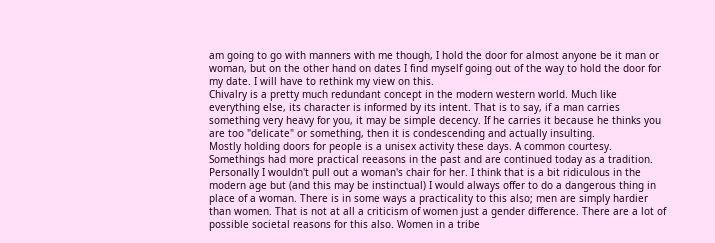am going to go with manners with me though, I hold the door for almost anyone be it man or woman, but on the other hand on dates I find myself going out of the way to hold the door for my date. I will have to rethink my view on this.
Chivalry is a pretty much redundant concept in the modern western world. Much like everything else, its character is informed by its intent. That is to say, if a man carries something very heavy for you, it may be simple decency. If he carries it because he thinks you are too "delicate" or something, then it is condescending and actually insulting.
Mostly holding doors for people is a unisex activity these days. A common courtesy. Somethings had more practical reeasons in the past and are continued today as a tradition. Personally I wouldn't pull out a woman's chair for her. I think that is a bit ridiculous in the modern age but (and this may be instinctual) I would always offer to do a dangerous thing in place of a woman. There is in some ways a practicality to this also; men are simply hardier than women. That is not at all a criticism of women just a gender difference. There are a lot of possible societal reasons for this also. Women in a tribe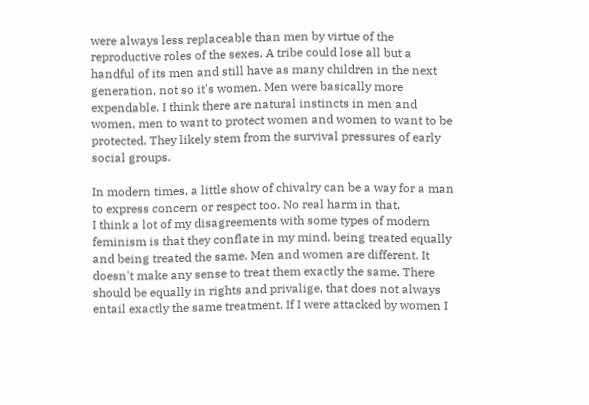were always less replaceable than men by virtue of the reproductive roles of the sexes. A tribe could lose all but a handful of its men and still have as many children in the next generation, not so it's women. Men were basically more expendable. I think there are natural instincts in men and women, men to want to protect women and women to want to be protected. They likely stem from the survival pressures of early social groups.

In modern times, a little show of chivalry can be a way for a man to express concern or respect too. No real harm in that.
I think a lot of my disagreements with some types of modern feminism is that they conflate in my mind, being treated equally and being treated the same. Men and women are different. It doesn't make any sense to treat them exactly the same. There should be equally in rights and privalige, that does not always entail exactly the same treatment. If I were attacked by women I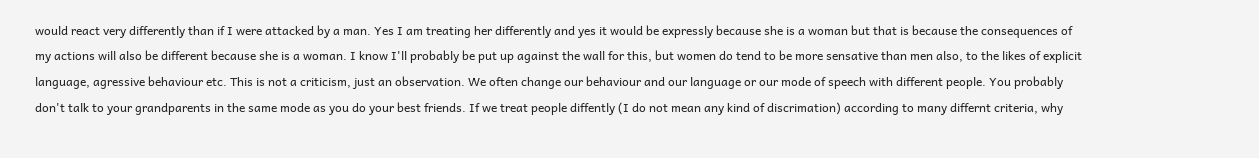would react very differently than if I were attacked by a man. Yes I am treating her differently and yes it would be expressly because she is a woman but that is because the consequences of my actions will also be different because she is a woman. I know I'll probably be put up against the wall for this, but women do tend to be more sensative than men also, to the likes of explicit language, agressive behaviour etc. This is not a criticism, just an observation. We often change our behaviour and our language or our mode of speech with different people. You probably don't talk to your grandparents in the same mode as you do your best friends. If we treat people diffently (I do not mean any kind of discrimation) according to many differnt criteria, why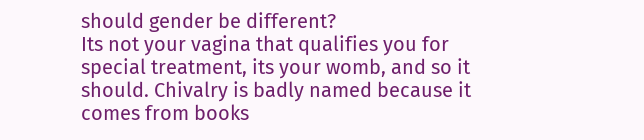should gender be different?
Its not your vagina that qualifies you for special treatment, its your womb, and so it should. Chivalry is badly named because it comes from books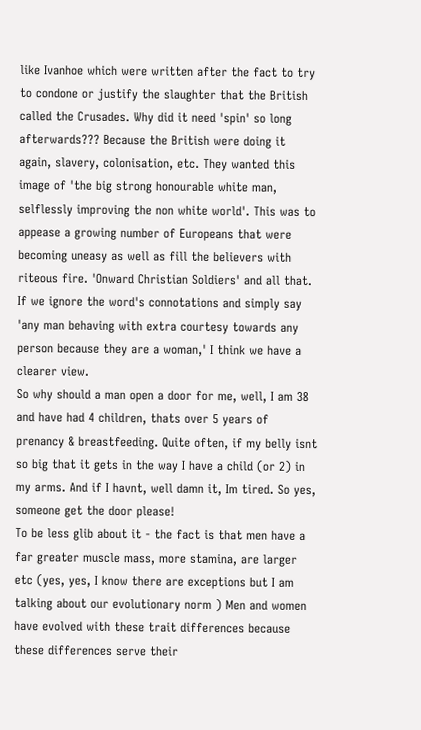like Ivanhoe which were written after the fact to try to condone or justify the slaughter that the British called the Crusades. Why did it need 'spin' so long afterwards??? Because the British were doing it again, slavery, colonisation, etc. They wanted this image of 'the big strong honourable white man, selflessly improving the non white world'. This was to appease a growing number of Europeans that were becoming uneasy as well as fill the believers with riteous fire. 'Onward Christian Soldiers' and all that. If we ignore the word's connotations and simply say 'any man behaving with extra courtesy towards any person because they are a woman,' I think we have a clearer view.
So why should a man open a door for me, well, I am 38 and have had 4 children, thats over 5 years of prenancy & breastfeeding. Quite often, if my belly isnt so big that it gets in the way I have a child (or 2) in my arms. And if I havnt, well damn it, Im tired. So yes, someone get the door please!
To be less glib about it - the fact is that men have a far greater muscle mass, more stamina, are larger etc (yes, yes, I know there are exceptions but I am talking about our evolutionary norm ) Men and women have evolved with these trait differences because these differences serve their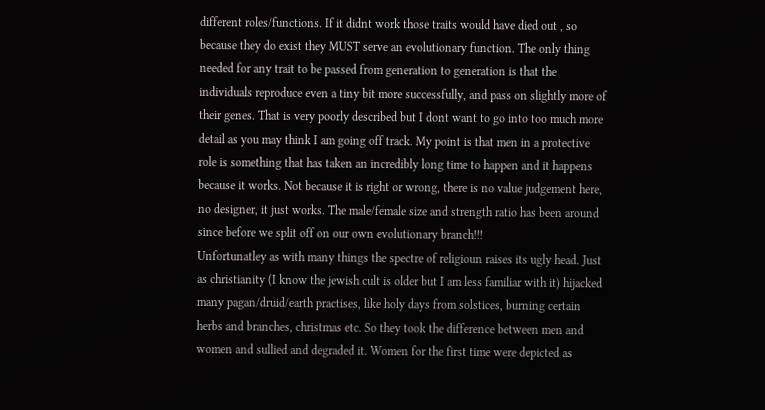different roles/functions. If it didnt work those traits would have died out , so because they do exist they MUST serve an evolutionary function. The only thing needed for any trait to be passed from generation to generation is that the individuals reproduce even a tiny bit more successfully, and pass on slightly more of their genes. That is very poorly described but I dont want to go into too much more detail as you may think I am going off track. My point is that men in a protective role is something that has taken an incredibly long time to happen and it happens because it works. Not because it is right or wrong, there is no value judgement here, no designer, it just works. The male/female size and strength ratio has been around since before we split off on our own evolutionary branch!!!
Unfortunatley as with many things the spectre of religioun raises its ugly head. Just as christianity (I know the jewish cult is older but I am less familiar with it) hijacked many pagan/druid/earth practises, like holy days from solstices, burning certain herbs and branches, christmas etc. So they took the difference between men and women and sullied and degraded it. Women for the first time were depicted as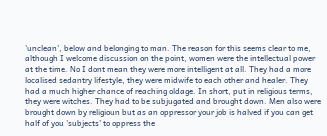'unclean', below and belonging to man. The reason for this seems clear to me, although I welcome discussion on the point, women were the intellectual power at the time. No I dont mean they were more intelligent at all. They had a more localised sedantry lifestyle, they were midwife to each other and healer. They had a much higher chance of reaching oldage. In short, put in religious terms, they were witches. They had to be subjugated and brought down. Men also were brought down by religioun but as an oppressor your job is halved if you can get half of you 'subjects' to oppress the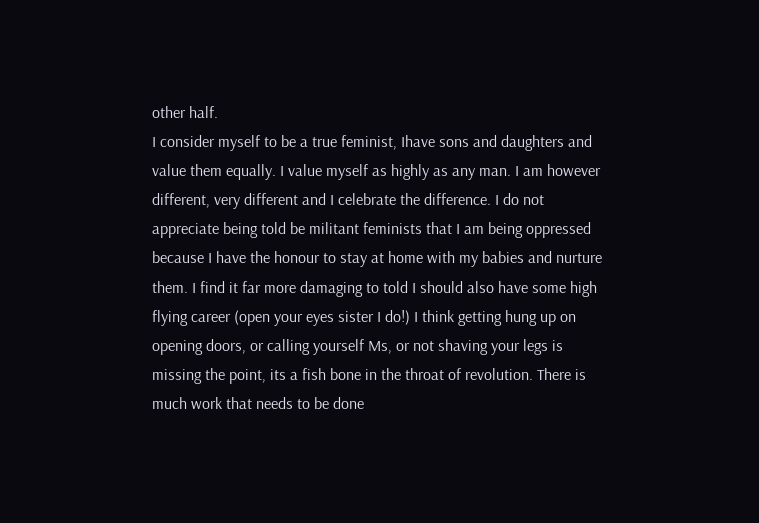other half.
I consider myself to be a true feminist, Ihave sons and daughters and value them equally. I value myself as highly as any man. I am however different, very different and I celebrate the difference. I do not appreciate being told be militant feminists that I am being oppressed because I have the honour to stay at home with my babies and nurture them. I find it far more damaging to told I should also have some high flying career (open your eyes sister I do!) I think getting hung up on opening doors, or calling yourself Ms, or not shaving your legs is missing the point, its a fish bone in the throat of revolution. There is much work that needs to be done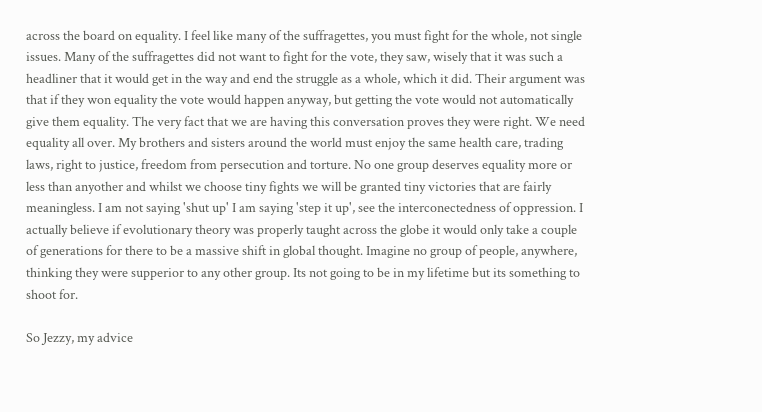across the board on equality. I feel like many of the suffragettes, you must fight for the whole, not single issues. Many of the suffragettes did not want to fight for the vote, they saw, wisely that it was such a headliner that it would get in the way and end the struggle as a whole, which it did. Their argument was that if they won equality the vote would happen anyway, but getting the vote would not automatically give them equality. The very fact that we are having this conversation proves they were right. We need equality all over. My brothers and sisters around the world must enjoy the same health care, trading laws, right to justice, freedom from persecution and torture. No one group deserves equality more or less than anyother and whilst we choose tiny fights we will be granted tiny victories that are fairly meaningless. I am not saying 'shut up' I am saying 'step it up', see the interconectedness of oppression. I actually believe if evolutionary theory was properly taught across the globe it would only take a couple of generations for there to be a massive shift in global thought. Imagine no group of people, anywhere, thinking they were supperior to any other group. Its not going to be in my lifetime but its something to shoot for.

So Jezzy, my advice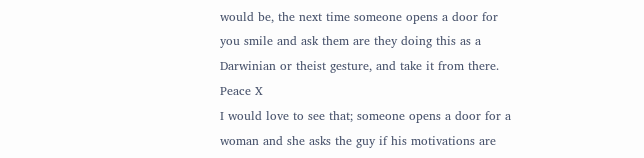would be, the next time someone opens a door for you smile and ask them are they doing this as a Darwinian or theist gesture, and take it from there. Peace X
I would love to see that; someone opens a door for a woman and she asks the guy if his motivations are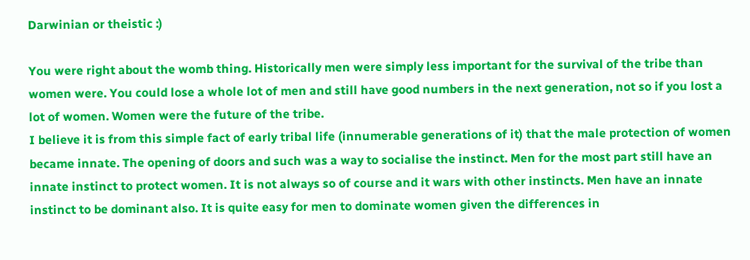Darwinian or theistic :)

You were right about the womb thing. Historically men were simply less important for the survival of the tribe than women were. You could lose a whole lot of men and still have good numbers in the next generation, not so if you lost a lot of women. Women were the future of the tribe.
I believe it is from this simple fact of early tribal life (innumerable generations of it) that the male protection of women became innate. The opening of doors and such was a way to socialise the instinct. Men for the most part still have an innate instinct to protect women. It is not always so of course and it wars with other instincts. Men have an innate instinct to be dominant also. It is quite easy for men to dominate women given the differences in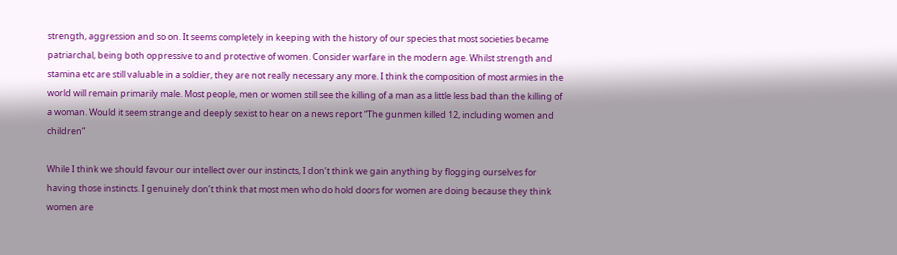strength, aggression and so on. It seems completely in keeping with the history of our species that most societies became patriarchal, being both oppressive to and protective of women. Consider warfare in the modern age. Whilst strength and stamina etc are still valuable in a soldier, they are not really necessary any more. I think the composition of most armies in the world will remain primarily male. Most people, men or women still see the killing of a man as a little less bad than the killing of a woman. Would it seem strange and deeply sexist to hear on a news report “The gunmen killed 12, including women and children”

While I think we should favour our intellect over our instincts, I don’t think we gain anything by flogging ourselves for having those instincts. I genuinely don’t think that most men who do hold doors for women are doing because they think women are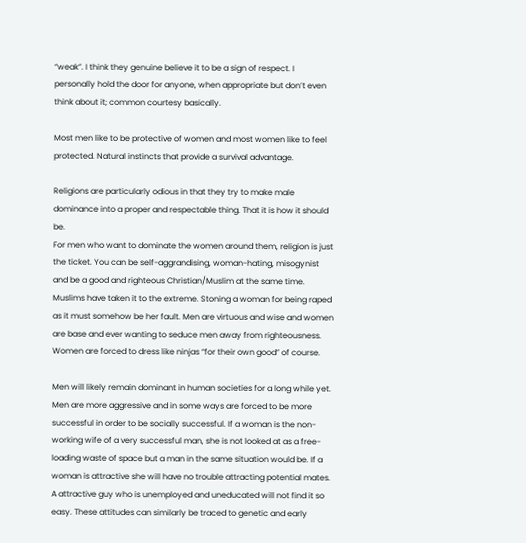“weak”. I think they genuine believe it to be a sign of respect. I personally hold the door for anyone, when appropriate but don’t even think about it; common courtesy basically.

Most men like to be protective of women and most women like to feel protected. Natural instincts that provide a survival advantage.

Religions are particularly odious in that they try to make male dominance into a proper and respectable thing. That it is how it should be.
For men who want to dominate the women around them, religion is just the ticket. You can be self-aggrandising, woman-hating, misogynist and be a good and righteous Christian/Muslim at the same time. Muslims have taken it to the extreme. Stoning a woman for being raped as it must somehow be her fault. Men are virtuous and wise and women are base and ever wanting to seduce men away from righteousness.
Women are forced to dress like ninjas “for their own good” of course.

Men will likely remain dominant in human societies for a long while yet. Men are more aggressive and in some ways are forced to be more successful in order to be socially successful. If a woman is the non-working wife of a very successful man, she is not looked at as a free-loading waste of space but a man in the same situation would be. If a woman is attractive she will have no trouble attracting potential mates. A attractive guy who is unemployed and uneducated will not find it so easy. These attitudes can similarly be traced to genetic and early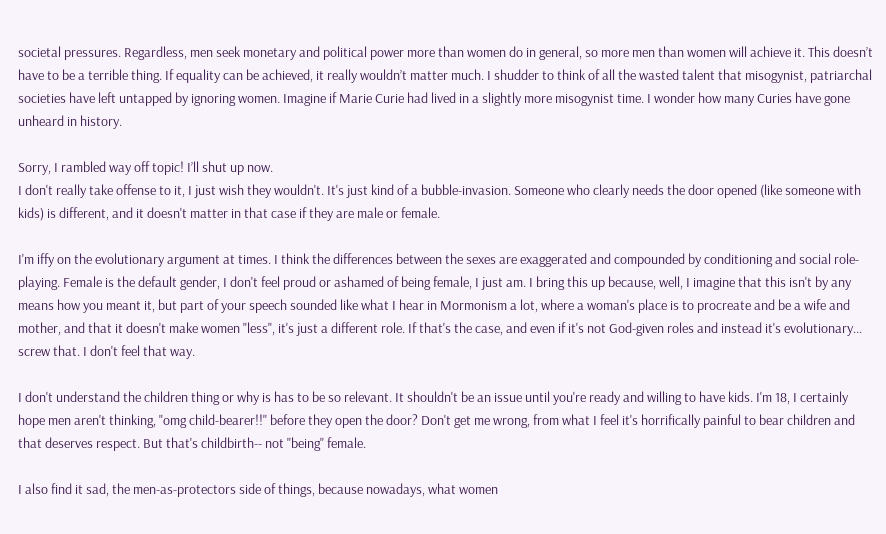societal pressures. Regardless, men seek monetary and political power more than women do in general, so more men than women will achieve it. This doesn’t have to be a terrible thing. If equality can be achieved, it really wouldn’t matter much. I shudder to think of all the wasted talent that misogynist, patriarchal societies have left untapped by ignoring women. Imagine if Marie Curie had lived in a slightly more misogynist time. I wonder how many Curies have gone unheard in history.

Sorry, I rambled way off topic! I’ll shut up now.
I don't really take offense to it, I just wish they wouldn't. It's just kind of a bubble-invasion. Someone who clearly needs the door opened (like someone with kids) is different, and it doesn't matter in that case if they are male or female.

I'm iffy on the evolutionary argument at times. I think the differences between the sexes are exaggerated and compounded by conditioning and social role-playing. Female is the default gender, I don't feel proud or ashamed of being female, I just am. I bring this up because, well, I imagine that this isn't by any means how you meant it, but part of your speech sounded like what I hear in Mormonism a lot, where a woman's place is to procreate and be a wife and mother, and that it doesn't make women "less", it's just a different role. If that's the case, and even if it's not God-given roles and instead it's evolutionary... screw that. I don't feel that way.

I don't understand the children thing or why is has to be so relevant. It shouldn't be an issue until you're ready and willing to have kids. I'm 18, I certainly hope men aren't thinking, "omg child-bearer!!" before they open the door? Don't get me wrong, from what I feel it's horrifically painful to bear children and that deserves respect. But that's childbirth-- not "being" female.

I also find it sad, the men-as-protectors side of things, because nowadays, what women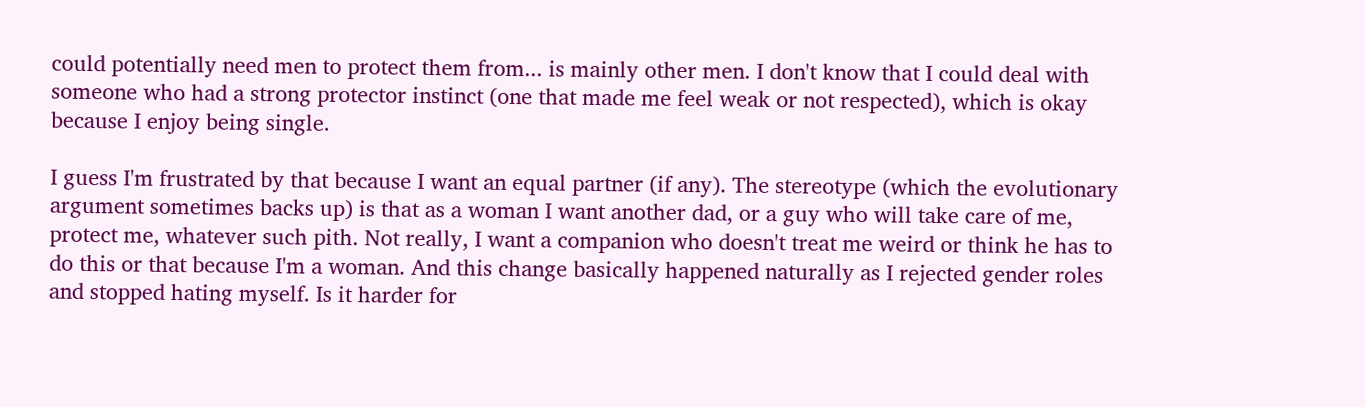could potentially need men to protect them from... is mainly other men. I don't know that I could deal with someone who had a strong protector instinct (one that made me feel weak or not respected), which is okay because I enjoy being single.

I guess I'm frustrated by that because I want an equal partner (if any). The stereotype (which the evolutionary argument sometimes backs up) is that as a woman I want another dad, or a guy who will take care of me, protect me, whatever such pith. Not really, I want a companion who doesn't treat me weird or think he has to do this or that because I'm a woman. And this change basically happened naturally as I rejected gender roles and stopped hating myself. Is it harder for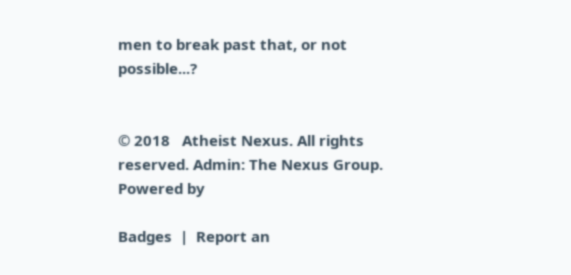men to break past that, or not possible...?


© 2018   Atheist Nexus. All rights reserved. Admin: The Nexus Group.   Powered by

Badges  |  Report an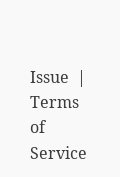Issue  |  Terms of Service